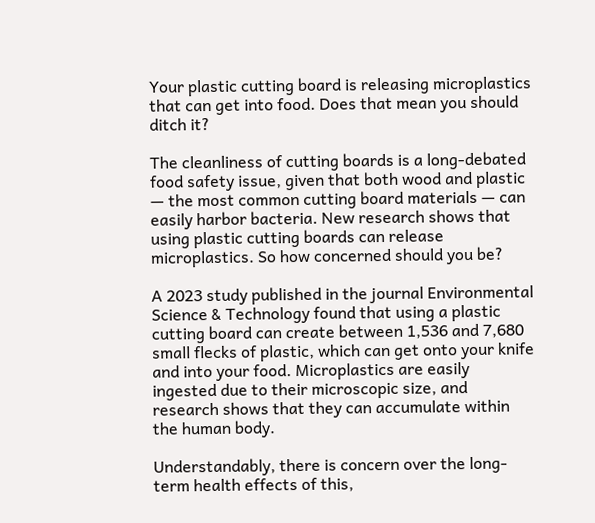Your plastic cutting board is releasing microplastics that can get into food. Does that mean you should ditch it?

The cleanliness of cutting boards is a long-debated food safety issue, given that both wood and plastic — the most common cutting board materials — can easily harbor bacteria. New research shows that using plastic cutting boards can release microplastics. So how concerned should you be?

A 2023 study published in the journal Environmental Science & Technology found that using a plastic cutting board can create between 1,536 and 7,680 small flecks of plastic, which can get onto your knife and into your food. Microplastics are easily ingested due to their microscopic size, and research shows that they can accumulate within the human body.

Understandably, there is concern over the long-term health effects of this,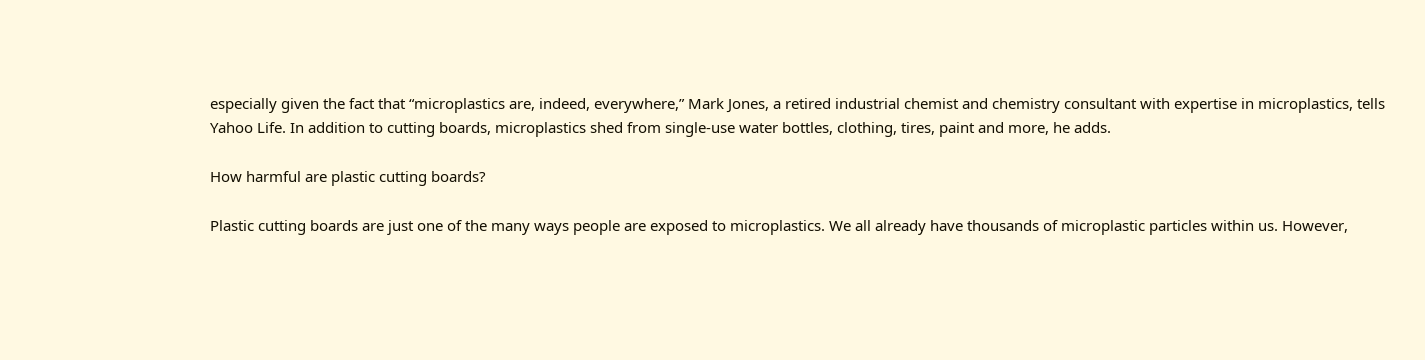especially given the fact that “microplastics are, indeed, everywhere,” Mark Jones, a retired industrial chemist and chemistry consultant with expertise in microplastics, tells Yahoo Life. In addition to cutting boards, microplastics shed from single-use water bottles, clothing, tires, paint and more, he adds.

How harmful are plastic cutting boards?

Plastic cutting boards are just one of the many ways people are exposed to microplastics. We all already have thousands of microplastic particles within us. However,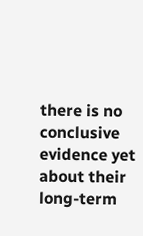there is no conclusive evidence yet about their long-term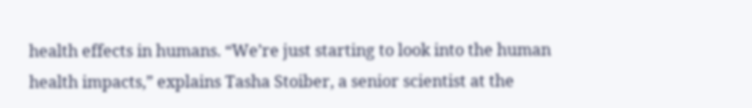health effects in humans. “We’re just starting to look into the human health impacts,” explains Tasha Stoiber, a senior scientist at the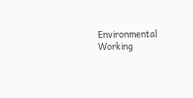Environmental Working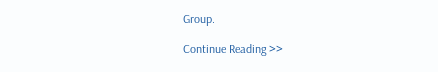Group.

Continue Reading >>